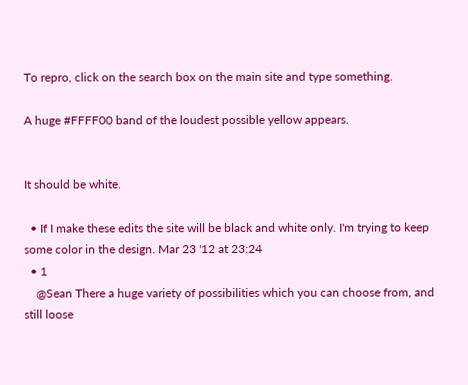To repro, click on the search box on the main site and type something.

A huge #FFFF00 band of the loudest possible yellow appears.


It should be white.

  • If I make these edits the site will be black and white only. I'm trying to keep some color in the design. Mar 23 '12 at 23:24
  • 1
    @Sean There a huge variety of possibilities which you can choose from, and still loose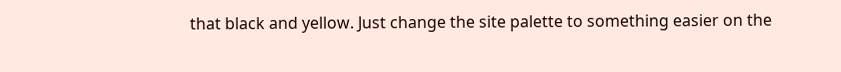that black and yellow. Just change the site palette to something easier on the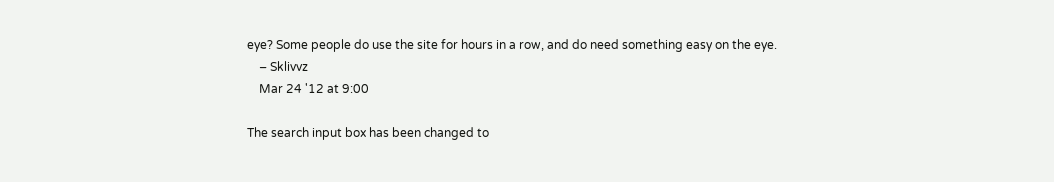eye? Some people do use the site for hours in a row, and do need something easy on the eye.
    – Sklivvz
    Mar 24 '12 at 9:00

The search input box has been changed to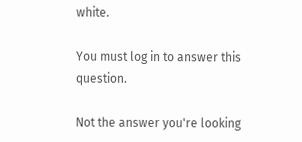white.

You must log in to answer this question.

Not the answer you're looking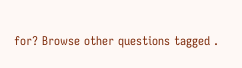for? Browse other questions tagged .